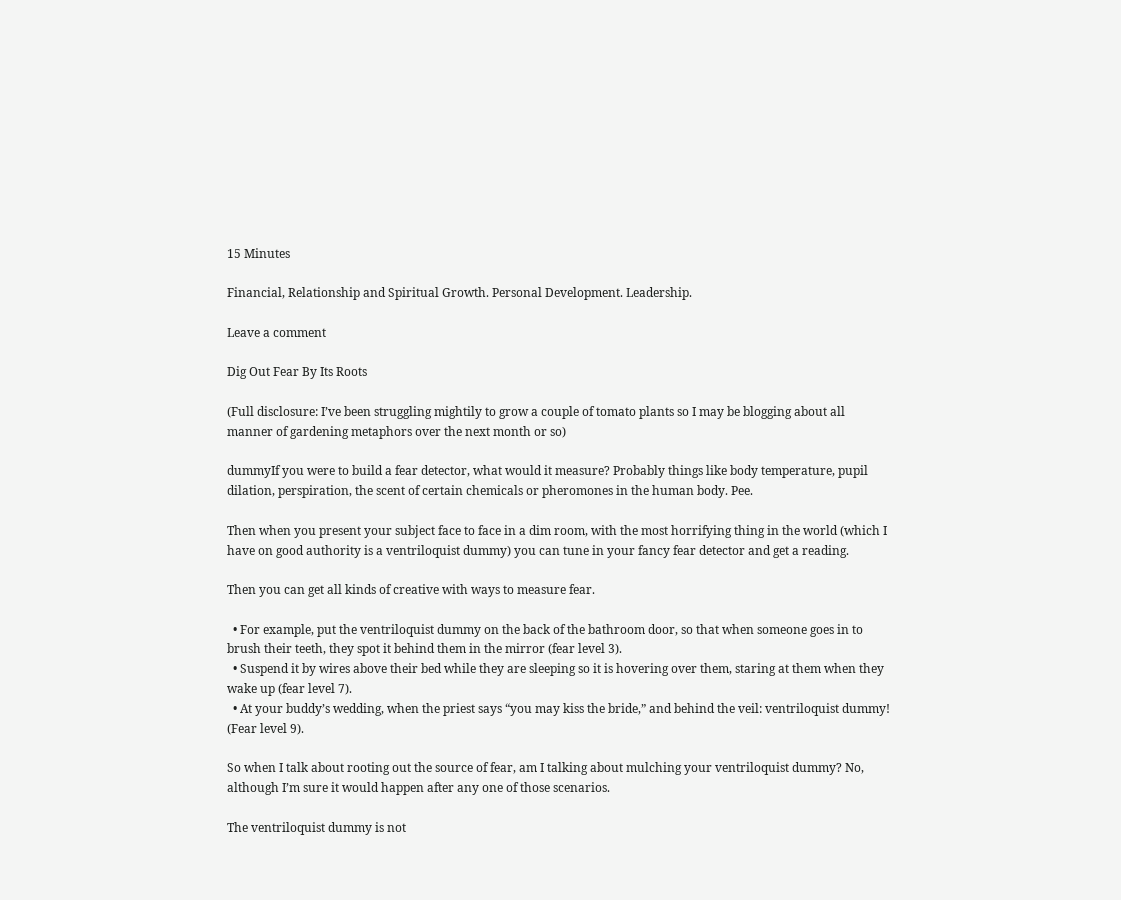15 Minutes

Financial, Relationship and Spiritual Growth. Personal Development. Leadership.

Leave a comment

Dig Out Fear By Its Roots

(Full disclosure: I’ve been struggling mightily to grow a couple of tomato plants so I may be blogging about all manner of gardening metaphors over the next month or so)

dummyIf you were to build a fear detector, what would it measure? Probably things like body temperature, pupil dilation, perspiration, the scent of certain chemicals or pheromones in the human body. Pee.

Then when you present your subject face to face in a dim room, with the most horrifying thing in the world (which I have on good authority is a ventriloquist dummy) you can tune in your fancy fear detector and get a reading.

Then you can get all kinds of creative with ways to measure fear.

  • For example, put the ventriloquist dummy on the back of the bathroom door, so that when someone goes in to brush their teeth, they spot it behind them in the mirror (fear level 3).
  • Suspend it by wires above their bed while they are sleeping so it is hovering over them, staring at them when they wake up (fear level 7).
  • At your buddy’s wedding, when the priest says “you may kiss the bride,” and behind the veil: ventriloquist dummy! (Fear level 9).

So when I talk about rooting out the source of fear, am I talking about mulching your ventriloquist dummy? No, although I’m sure it would happen after any one of those scenarios.

The ventriloquist dummy is not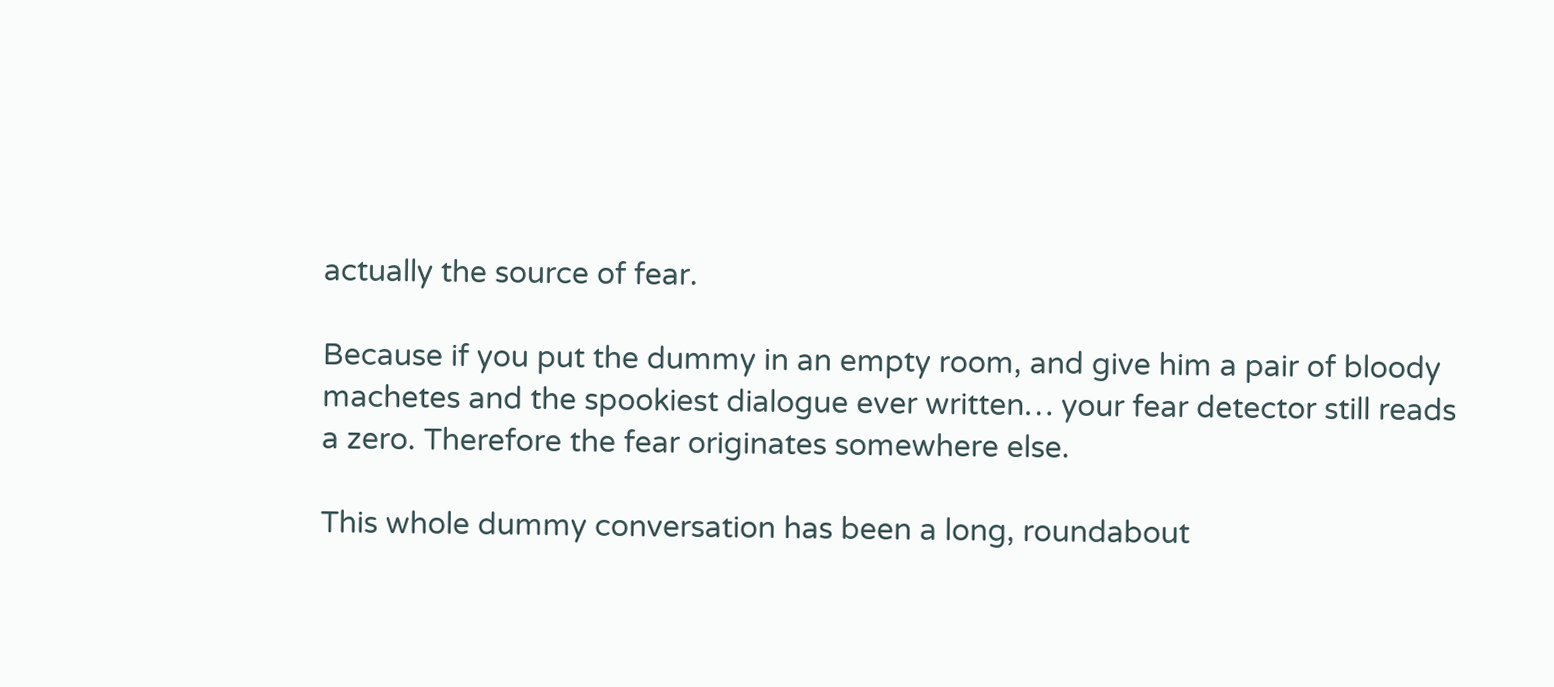actually the source of fear.

Because if you put the dummy in an empty room, and give him a pair of bloody machetes and the spookiest dialogue ever written… your fear detector still reads a zero. Therefore the fear originates somewhere else.

This whole dummy conversation has been a long, roundabout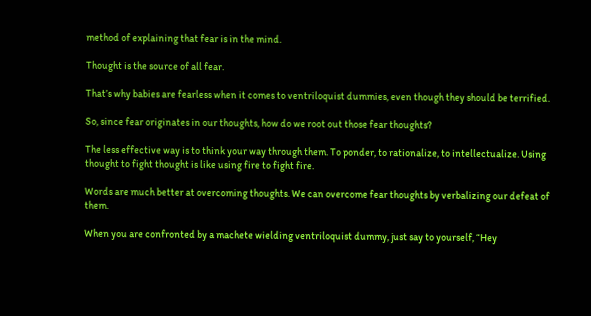method of explaining that fear is in the mind.

Thought is the source of all fear.

That’s why babies are fearless when it comes to ventriloquist dummies, even though they should be terrified.

So, since fear originates in our thoughts, how do we root out those fear thoughts?

The less effective way is to think your way through them. To ponder, to rationalize, to intellectualize. Using thought to fight thought is like using fire to fight fire.

Words are much better at overcoming thoughts. We can overcome fear thoughts by verbalizing our defeat of them.

When you are confronted by a machete wielding ventriloquist dummy, just say to yourself, “Hey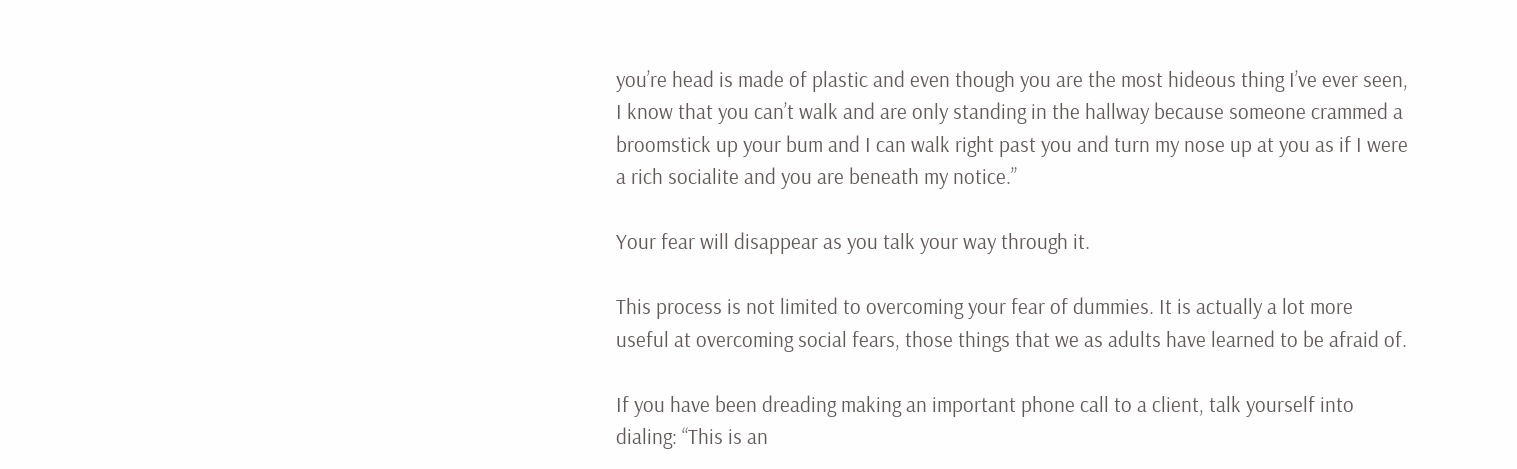you’re head is made of plastic and even though you are the most hideous thing I’ve ever seen, I know that you can’t walk and are only standing in the hallway because someone crammed a broomstick up your bum and I can walk right past you and turn my nose up at you as if I were a rich socialite and you are beneath my notice.”

Your fear will disappear as you talk your way through it.

This process is not limited to overcoming your fear of dummies. It is actually a lot more useful at overcoming social fears, those things that we as adults have learned to be afraid of.

If you have been dreading making an important phone call to a client, talk yourself into dialing: “This is an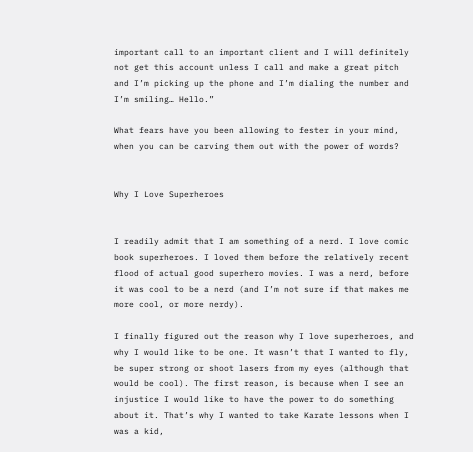important call to an important client and I will definitely not get this account unless I call and make a great pitch and I’m picking up the phone and I’m dialing the number and I’m smiling… Hello.”

What fears have you been allowing to fester in your mind, when you can be carving them out with the power of words?


Why I Love Superheroes


I readily admit that I am something of a nerd. I love comic book superheroes. I loved them before the relatively recent flood of actual good superhero movies. I was a nerd, before it was cool to be a nerd (and I’m not sure if that makes me more cool, or more nerdy).

I finally figured out the reason why I love superheroes, and why I would like to be one. It wasn’t that I wanted to fly, be super strong or shoot lasers from my eyes (although that would be cool). The first reason, is because when I see an injustice I would like to have the power to do something about it. That’s why I wanted to take Karate lessons when I was a kid,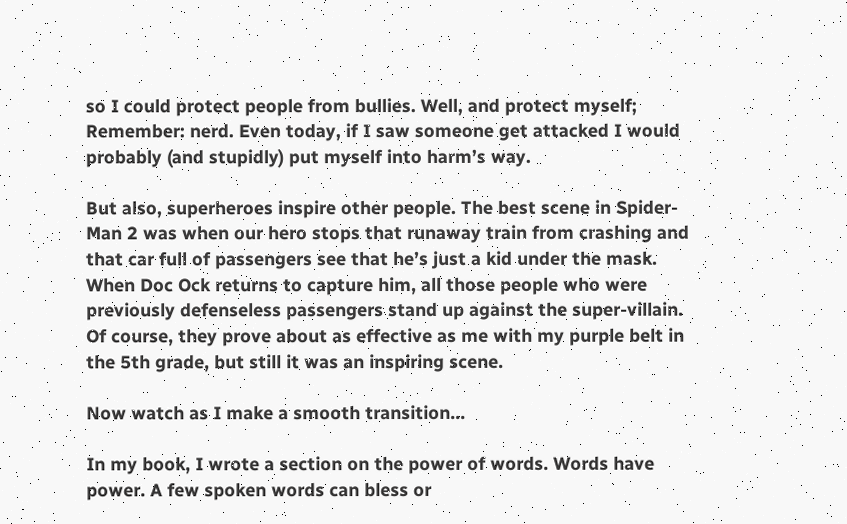so I could protect people from bullies. Well, and protect myself; Remember: nerd. Even today, if I saw someone get attacked I would probably (and stupidly) put myself into harm’s way.

But also, superheroes inspire other people. The best scene in Spider-Man 2 was when our hero stops that runaway train from crashing and that car full of passengers see that he’s just a kid under the mask. When Doc Ock returns to capture him, all those people who were previously defenseless passengers stand up against the super-villain. Of course, they prove about as effective as me with my purple belt in the 5th grade, but still it was an inspiring scene.

Now watch as I make a smooth transition…

In my book, I wrote a section on the power of words. Words have power. A few spoken words can bless or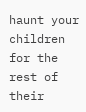haunt your children for the rest of their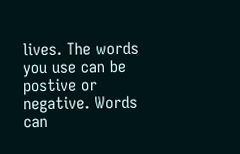lives. The words you use can be postive or negative. Words can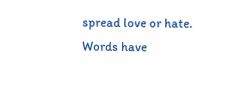spread love or hate. Words have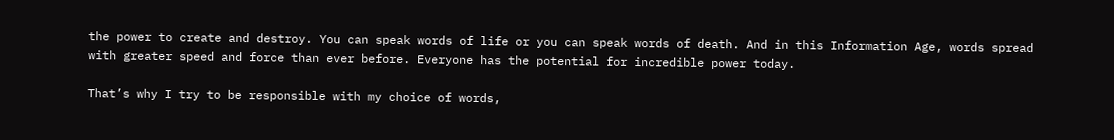the power to create and destroy. You can speak words of life or you can speak words of death. And in this Information Age, words spread with greater speed and force than ever before. Everyone has the potential for incredible power today.

That’s why I try to be responsible with my choice of words,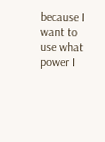because I want to use what power I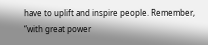have to uplift and inspire people. Remember, “with great power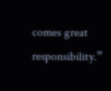comes great responsibility.”